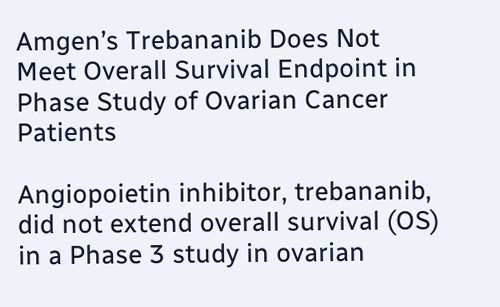Amgen’s Trebananib Does Not Meet Overall Survival Endpoint in Phase Study of Ovarian Cancer Patients

Angiopoietin inhibitor, trebananib, did not extend overall survival (OS) in a Phase 3 study in ovarian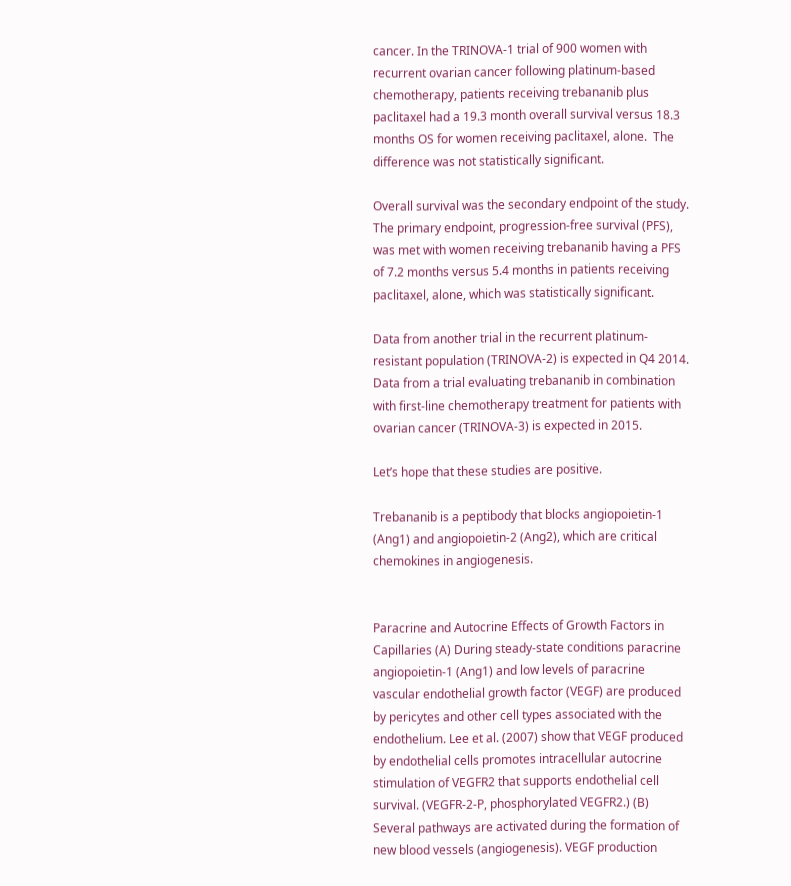cancer. In the TRINOVA-1 trial of 900 women with recurrent ovarian cancer following platinum-based chemotherapy, patients receiving trebananib plus paclitaxel had a 19.3 month overall survival versus 18.3 months OS for women receiving paclitaxel, alone.  The difference was not statistically significant.

Overall survival was the secondary endpoint of the study. The primary endpoint, progression-free survival (PFS), was met with women receiving trebananib having a PFS of 7.2 months versus 5.4 months in patients receiving paclitaxel, alone, which was statistically significant.

Data from another trial in the recurrent platinum-resistant population (TRINOVA-2) is expected in Q4 2014. Data from a trial evaluating trebananib in combination with first-line chemotherapy treatment for patients with ovarian cancer (TRINOVA-3) is expected in 2015.

Let’s hope that these studies are positive.

Trebananib is a peptibody that blocks angiopoietin-1 (Ang1) and angiopoietin-2 (Ang2), which are critical chemokines in angiogenesis.


Paracrine and Autocrine Effects of Growth Factors in Capillaries (A) During steady-state conditions paracrine angiopoietin-1 (Ang1) and low levels of paracrine vascular endothelial growth factor (VEGF) are produced by pericytes and other cell types associated with the endothelium. Lee et al. (2007) show that VEGF produced by endothelial cells promotes intracellular autocrine stimulation of VEGFR2 that supports endothelial cell survival. (VEGFR-2-P, phosphorylated VEGFR2.) (B) Several pathways are activated during the formation of new blood vessels (angiogenesis). VEGF production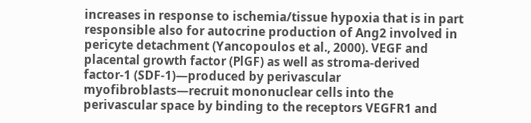increases in response to ischemia/tissue hypoxia that is in part responsible also for autocrine production of Ang2 involved in pericyte detachment (Yancopoulos et al., 2000). VEGF and placental growth factor (PlGF) as well as stroma-derived factor-1 (SDF-1)—produced by perivascular myofibroblasts—recruit mononuclear cells into the perivascular space by binding to the receptors VEGFR1 and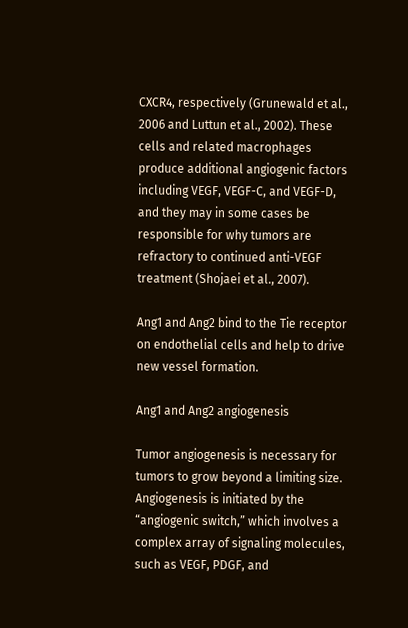CXCR4, respectively (Grunewald et al., 2006 and Luttun et al., 2002). These cells and related macrophages produce additional angiogenic factors including VEGF, VEGF-C, and VEGF-D, and they may in some cases be responsible for why tumors are refractory to continued anti-VEGF treatment (Shojaei et al., 2007).

Ang1 and Ang2 bind to the Tie receptor on endothelial cells and help to drive new vessel formation.

Ang1 and Ang2 angiogenesis

Tumor angiogenesis is necessary for tumors to grow beyond a limiting size. Angiogenesis is initiated by the “angiogenic switch,” which involves a complex array of signaling molecules, such as VEGF, PDGF, and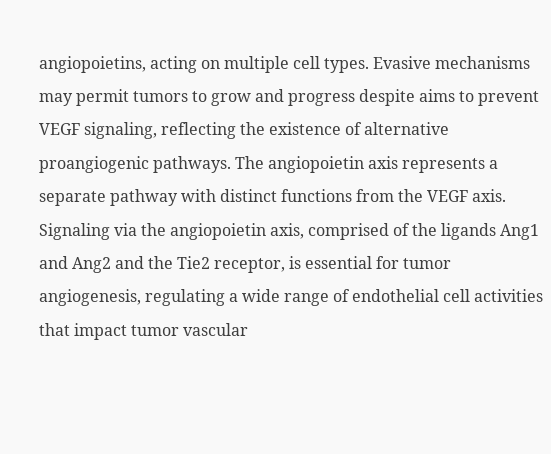angiopoietins, acting on multiple cell types. Evasive mechanisms may permit tumors to grow and progress despite aims to prevent VEGF signaling, reflecting the existence of alternative proangiogenic pathways. The angiopoietin axis represents a separate pathway with distinct functions from the VEGF axis. Signaling via the angiopoietin axis, comprised of the ligands Ang1 and Ang2 and the Tie2 receptor, is essential for tumor angiogenesis, regulating a wide range of endothelial cell activities that impact tumor vascular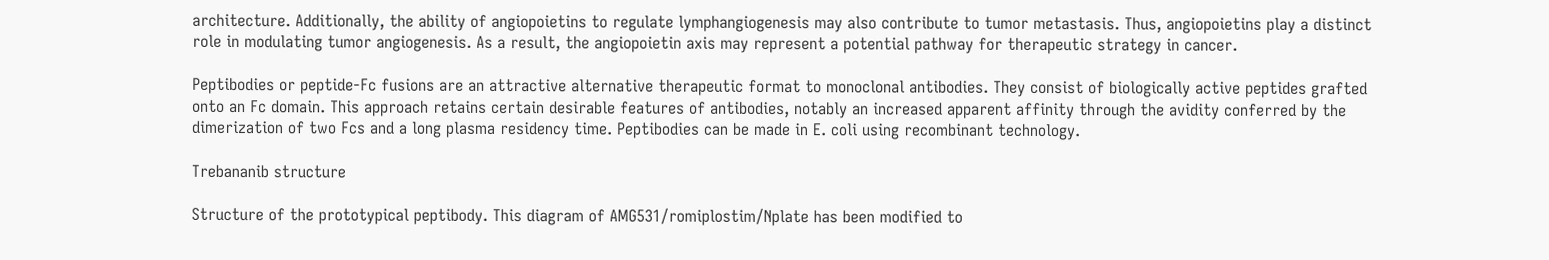architecture. Additionally, the ability of angiopoietins to regulate lymphangiogenesis may also contribute to tumor metastasis. Thus, angiopoietins play a distinct role in modulating tumor angiogenesis. As a result, the angiopoietin axis may represent a potential pathway for therapeutic strategy in cancer.

Peptibodies or peptide-Fc fusions are an attractive alternative therapeutic format to monoclonal antibodies. They consist of biologically active peptides grafted onto an Fc domain. This approach retains certain desirable features of antibodies, notably an increased apparent affinity through the avidity conferred by the dimerization of two Fcs and a long plasma residency time. Peptibodies can be made in E. coli using recombinant technology.

Trebananib structure

Structure of the prototypical peptibody. This diagram of AMG531/romiplostim/Nplate has been modified to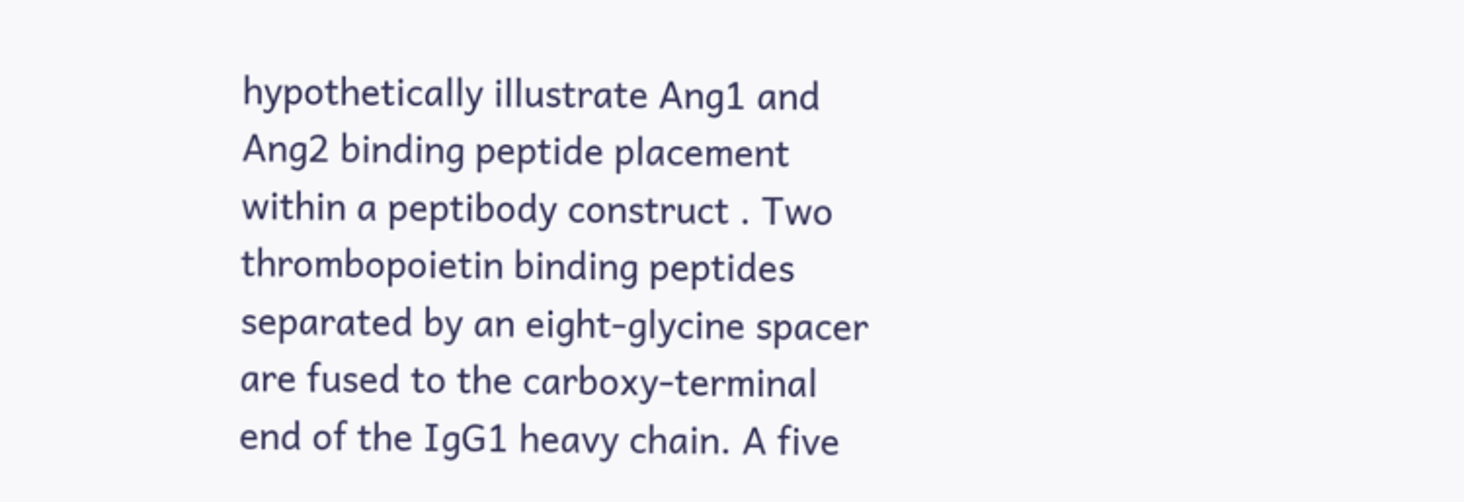hypothetically illustrate Ang1 and Ang2 binding peptide placement within a peptibody construct . Two thrombopoietin binding peptides separated by an eight-glycine spacer are fused to the carboxy-terminal end of the IgG1 heavy chain. A five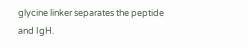glycine linker separates the peptide and IgH.